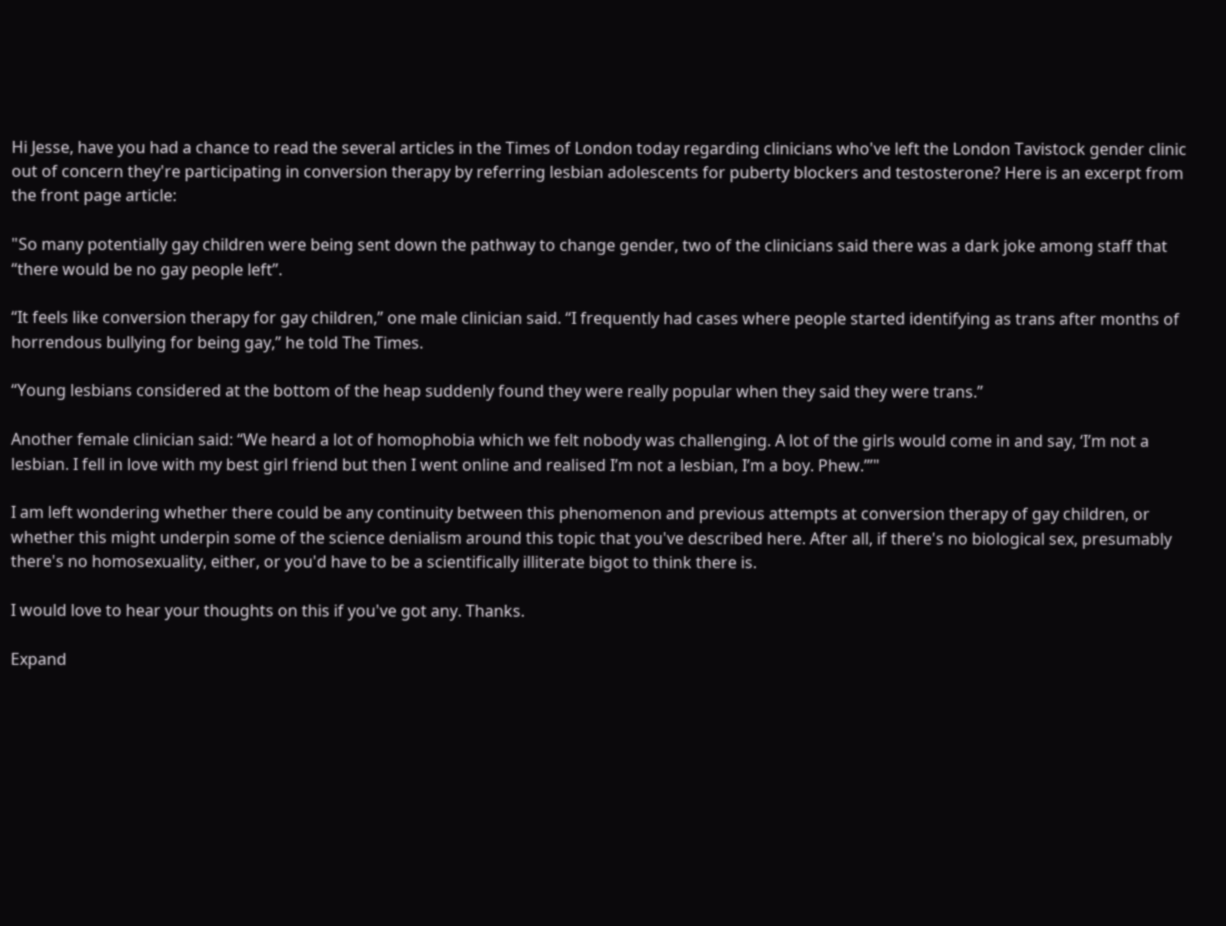Hi Jesse, have you had a chance to read the several articles in the Times of London today regarding clinicians who've left the London Tavistock gender clinic out of concern they're participating in conversion therapy by referring lesbian adolescents for puberty blockers and testosterone? Here is an excerpt from the front page article:

"So many potentially gay children were being sent down the pathway to change gender, two of the clinicians said there was a dark joke among staff that “there would be no gay people left”.

“It feels like conversion therapy for gay children,” one male clinician said. “I frequently had cases where people started identifying as trans after months of horrendous bullying for being gay,” he told The Times.

“Young lesbians considered at the bottom of the heap suddenly found they were really popular when they said they were trans.”

Another female clinician said: “We heard a lot of homophobia which we felt nobody was challenging. A lot of the girls would come in and say, ‘I’m not a lesbian. I fell in love with my best girl friend but then I went online and realised I’m not a lesbian, I’m a boy. Phew.’”"

I am left wondering whether there could be any continuity between this phenomenon and previous attempts at conversion therapy of gay children, or whether this might underpin some of the science denialism around this topic that you've described here. After all, if there's no biological sex, presumably there's no homosexuality, either, or you'd have to be a scientifically illiterate bigot to think there is.

I would love to hear your thoughts on this if you've got any. Thanks.

Expand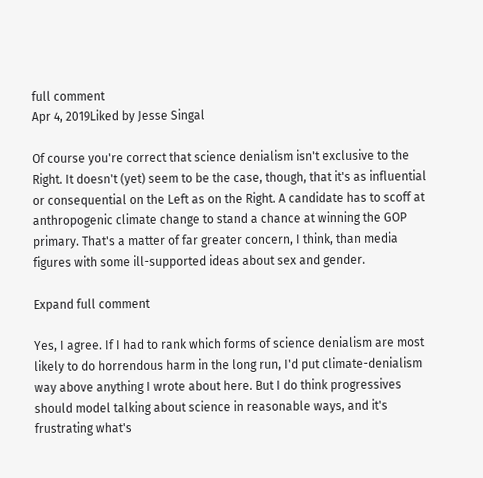full comment
Apr 4, 2019Liked by Jesse Singal

Of course you're correct that science denialism isn't exclusive to the Right. It doesn't (yet) seem to be the case, though, that it's as influential or consequential on the Left as on the Right. A candidate has to scoff at anthropogenic climate change to stand a chance at winning the GOP primary. That's a matter of far greater concern, I think, than media figures with some ill-supported ideas about sex and gender.

Expand full comment

Yes, I agree. If I had to rank which forms of science denialism are most likely to do horrendous harm in the long run, I'd put climate-denialism way above anything I wrote about here. But I do think progressives should model talking about science in reasonable ways, and it's frustrating what's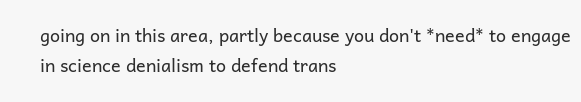going on in this area, partly because you don't *need* to engage in science denialism to defend trans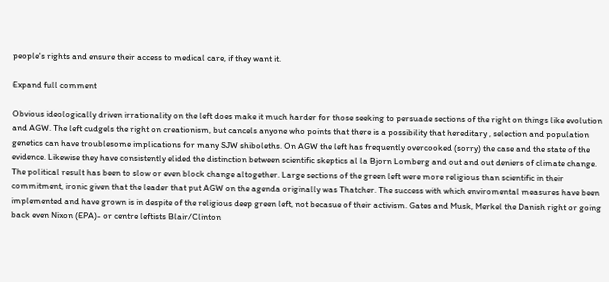people's rights and ensure their access to medical care, if they want it.

Expand full comment

Obvious ideologically driven irrationality on the left does make it much harder for those seeking to persuade sections of the right on things like evolution and AGW. The left cudgels the right on creationism, but cancels anyone who points that there is a possibility that hereditary , selection and population genetics can have troublesome implications for many SJW shiboleths. On AGW the left has frequently overcooked (sorry) the case and the state of the evidence. Likewise they have consistently elided the distinction between scientific skeptics al la Bjorn Lomberg and out and out deniers of climate change. The political result has been to slow or even block change altogether. Large sections of the green left were more religious than scientific in their commitment, ironic given that the leader that put AGW on the agenda originally was Thatcher. The success with which enviromental measures have been implemented and have grown is in despite of the religious deep green left, not becasue of their activism. Gates and Musk, Merkel the Danish right or going back even Nixon (EPA)- or centre leftists Blair/Clinton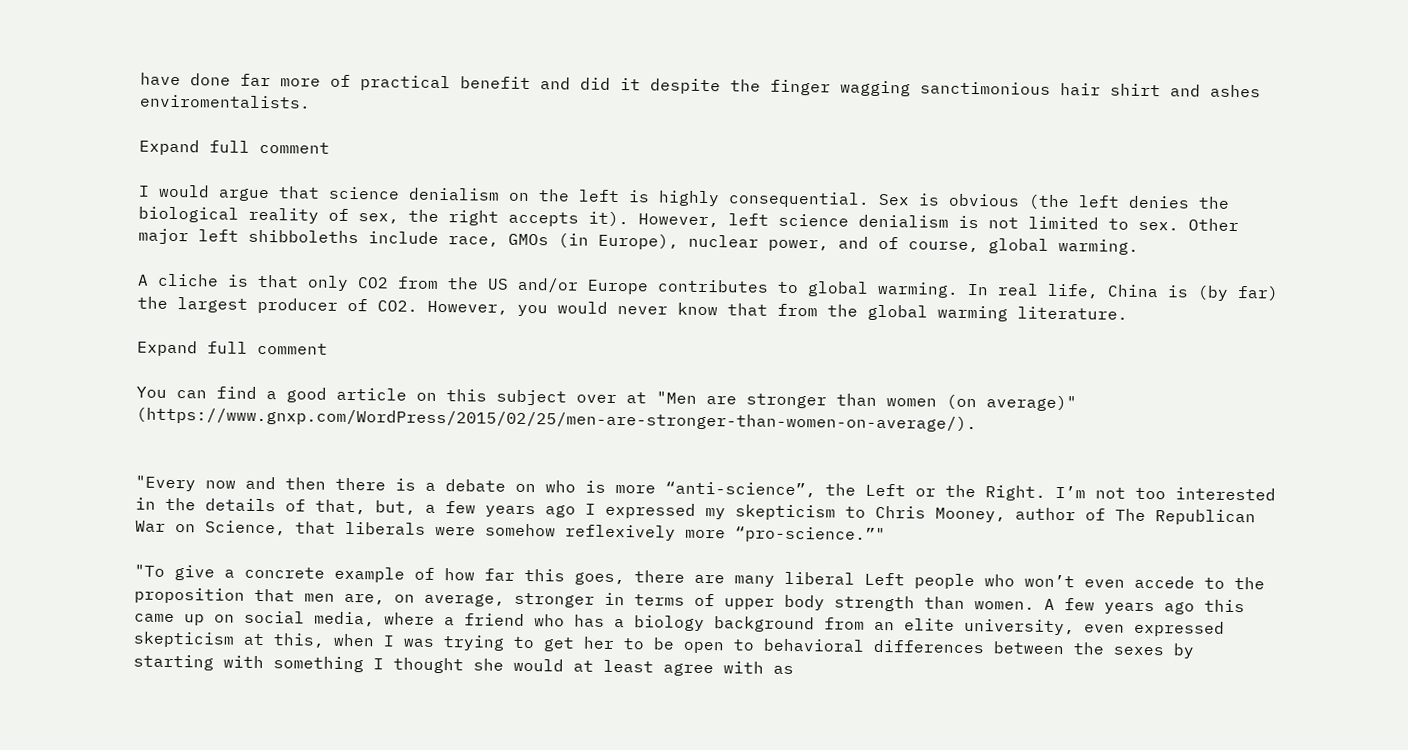have done far more of practical benefit and did it despite the finger wagging sanctimonious hair shirt and ashes enviromentalists.

Expand full comment

I would argue that science denialism on the left is highly consequential. Sex is obvious (the left denies the biological reality of sex, the right accepts it). However, left science denialism is not limited to sex. Other major left shibboleths include race, GMOs (in Europe), nuclear power, and of course, global warming.

A cliche is that only CO2 from the US and/or Europe contributes to global warming. In real life, China is (by far) the largest producer of CO2. However, you would never know that from the global warming literature.

Expand full comment

You can find a good article on this subject over at "Men are stronger than women (on average)" (https://www.gnxp.com/WordPress/2015/02/25/men-are-stronger-than-women-on-average/).


"Every now and then there is a debate on who is more “anti-science”, the Left or the Right. I’m not too interested in the details of that, but, a few years ago I expressed my skepticism to Chris Mooney, author of The Republican War on Science, that liberals were somehow reflexively more “pro-science.”"

"To give a concrete example of how far this goes, there are many liberal Left people who won’t even accede to the proposition that men are, on average, stronger in terms of upper body strength than women. A few years ago this came up on social media, where a friend who has a biology background from an elite university, even expressed skepticism at this, when I was trying to get her to be open to behavioral differences between the sexes by starting with something I thought she would at least agree with as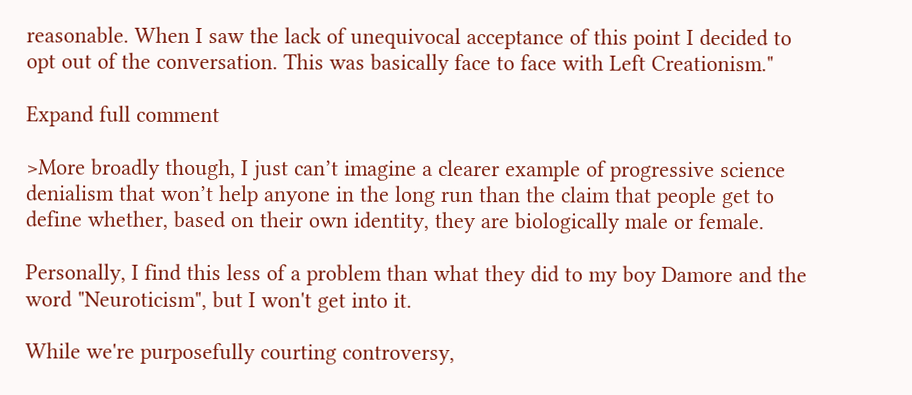reasonable. When I saw the lack of unequivocal acceptance of this point I decided to opt out of the conversation. This was basically face to face with Left Creationism."

Expand full comment

>More broadly though, I just can’t imagine a clearer example of progressive science denialism that won’t help anyone in the long run than the claim that people get to define whether, based on their own identity, they are biologically male or female.

Personally, I find this less of a problem than what they did to my boy Damore and the word "Neuroticism", but I won't get into it.

While we're purposefully courting controversy,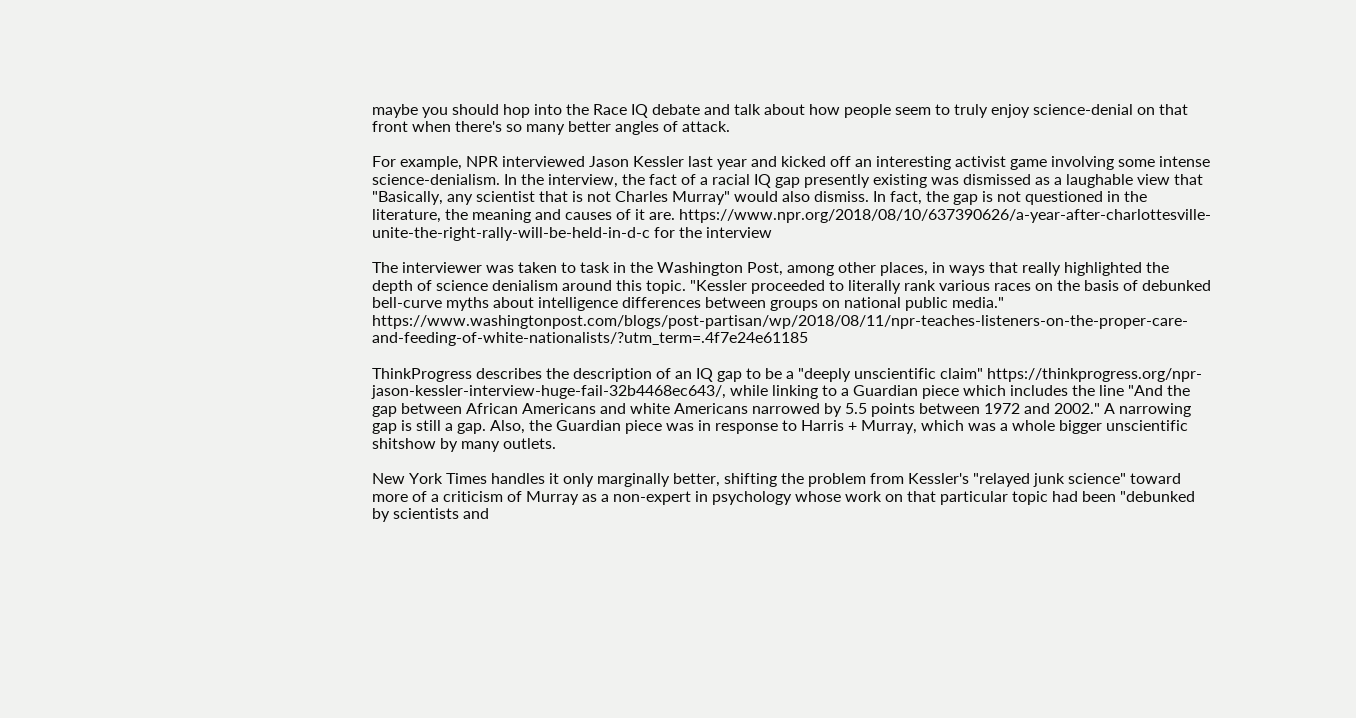maybe you should hop into the Race IQ debate and talk about how people seem to truly enjoy science-denial on that front when there's so many better angles of attack.

For example, NPR interviewed Jason Kessler last year and kicked off an interesting activist game involving some intense science-denialism. In the interview, the fact of a racial IQ gap presently existing was dismissed as a laughable view that "Basically, any scientist that is not Charles Murray" would also dismiss. In fact, the gap is not questioned in the literature, the meaning and causes of it are. https://www.npr.org/2018/08/10/637390626/a-year-after-charlottesville-unite-the-right-rally-will-be-held-in-d-c for the interview

The interviewer was taken to task in the Washington Post, among other places, in ways that really highlighted the depth of science denialism around this topic. "Kessler proceeded to literally rank various races on the basis of debunked bell-curve myths about intelligence differences between groups on national public media." https://www.washingtonpost.com/blogs/post-partisan/wp/2018/08/11/npr-teaches-listeners-on-the-proper-care-and-feeding-of-white-nationalists/?utm_term=.4f7e24e61185

ThinkProgress describes the description of an IQ gap to be a "deeply unscientific claim" https://thinkprogress.org/npr-jason-kessler-interview-huge-fail-32b4468ec643/, while linking to a Guardian piece which includes the line "And the gap between African Americans and white Americans narrowed by 5.5 points between 1972 and 2002." A narrowing gap is still a gap. Also, the Guardian piece was in response to Harris + Murray, which was a whole bigger unscientific shitshow by many outlets.

New York Times handles it only marginally better, shifting the problem from Kessler's "relayed junk science" toward more of a criticism of Murray as a non-expert in psychology whose work on that particular topic had been "debunked by scientists and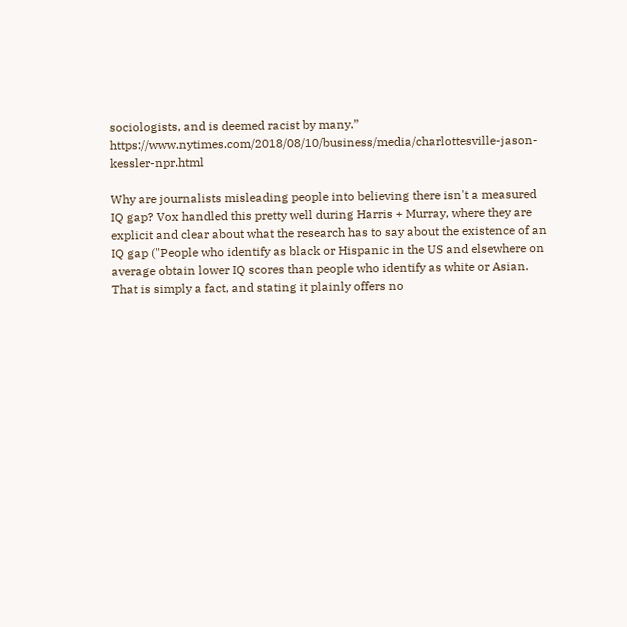sociologists, and is deemed racist by many.” https://www.nytimes.com/2018/08/10/business/media/charlottesville-jason-kessler-npr.html

Why are journalists misleading people into believing there isn't a measured IQ gap? Vox handled this pretty well during Harris + Murray, where they are explicit and clear about what the research has to say about the existence of an IQ gap ("People who identify as black or Hispanic in the US and elsewhere on average obtain lower IQ scores than people who identify as white or Asian. That is simply a fact, and stating it plainly offers no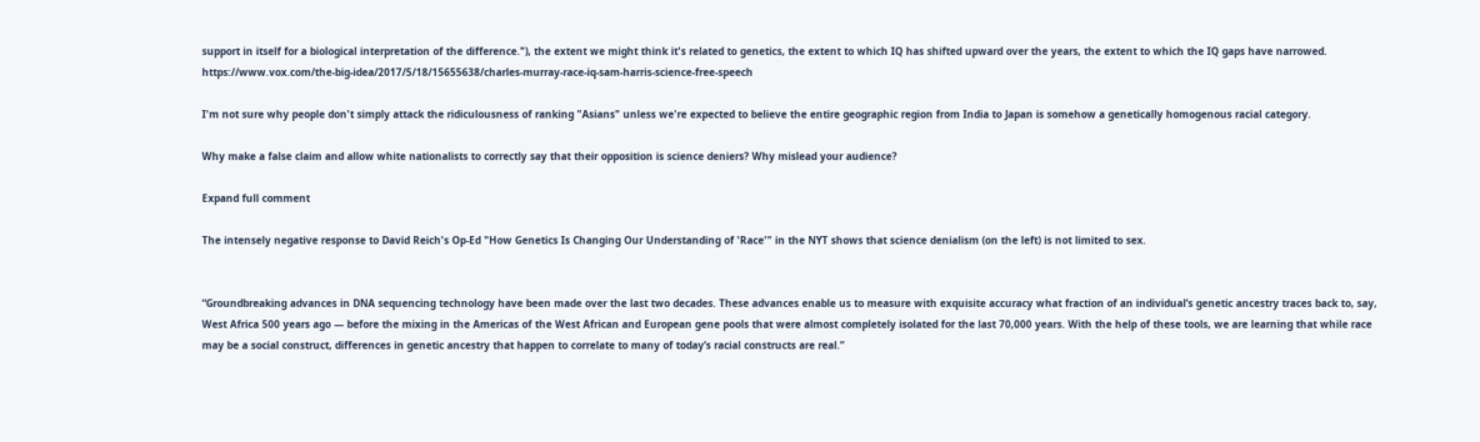support in itself for a biological interpretation of the difference."), the extent we might think it's related to genetics, the extent to which IQ has shifted upward over the years, the extent to which the IQ gaps have narrowed. https://www.vox.com/the-big-idea/2017/5/18/15655638/charles-murray-race-iq-sam-harris-science-free-speech

I'm not sure why people don't simply attack the ridiculousness of ranking "Asians" unless we're expected to believe the entire geographic region from India to Japan is somehow a genetically homogenous racial category.

Why make a false claim and allow white nationalists to correctly say that their opposition is science deniers? Why mislead your audience?

Expand full comment

The intensely negative response to David Reich's Op-Ed "How Genetics Is Changing Our Understanding of 'Race'" in the NYT shows that science denialism (on the left) is not limited to sex.


“Groundbreaking advances in DNA sequencing technology have been made over the last two decades. These advances enable us to measure with exquisite accuracy what fraction of an individual’s genetic ancestry traces back to, say, West Africa 500 years ago — before the mixing in the Americas of the West African and European gene pools that were almost completely isolated for the last 70,000 years. With the help of these tools, we are learning that while race may be a social construct, differences in genetic ancestry that happen to correlate to many of today’s racial constructs are real.”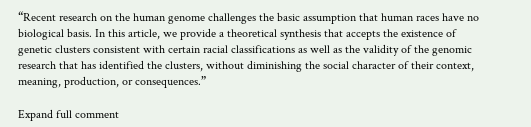“Recent research on the human genome challenges the basic assumption that human races have no biological basis. In this article, we provide a theoretical synthesis that accepts the existence of genetic clusters consistent with certain racial classifications as well as the validity of the genomic research that has identified the clusters, without diminishing the social character of their context, meaning, production, or consequences.”

Expand full comment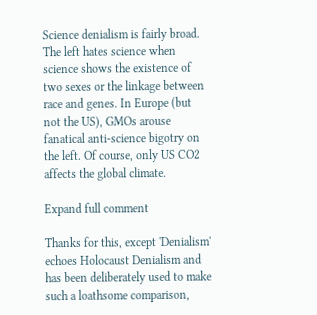Science denialism is fairly broad. The left hates science when science shows the existence of two sexes or the linkage between race and genes. In Europe (but not the US), GMOs arouse fanatical anti-science bigotry on the left. Of course, only US CO2 affects the global climate.

Expand full comment

Thanks for this, except 'Denialism' echoes Holocaust Denialism and has been deliberately used to make such a loathsome comparison,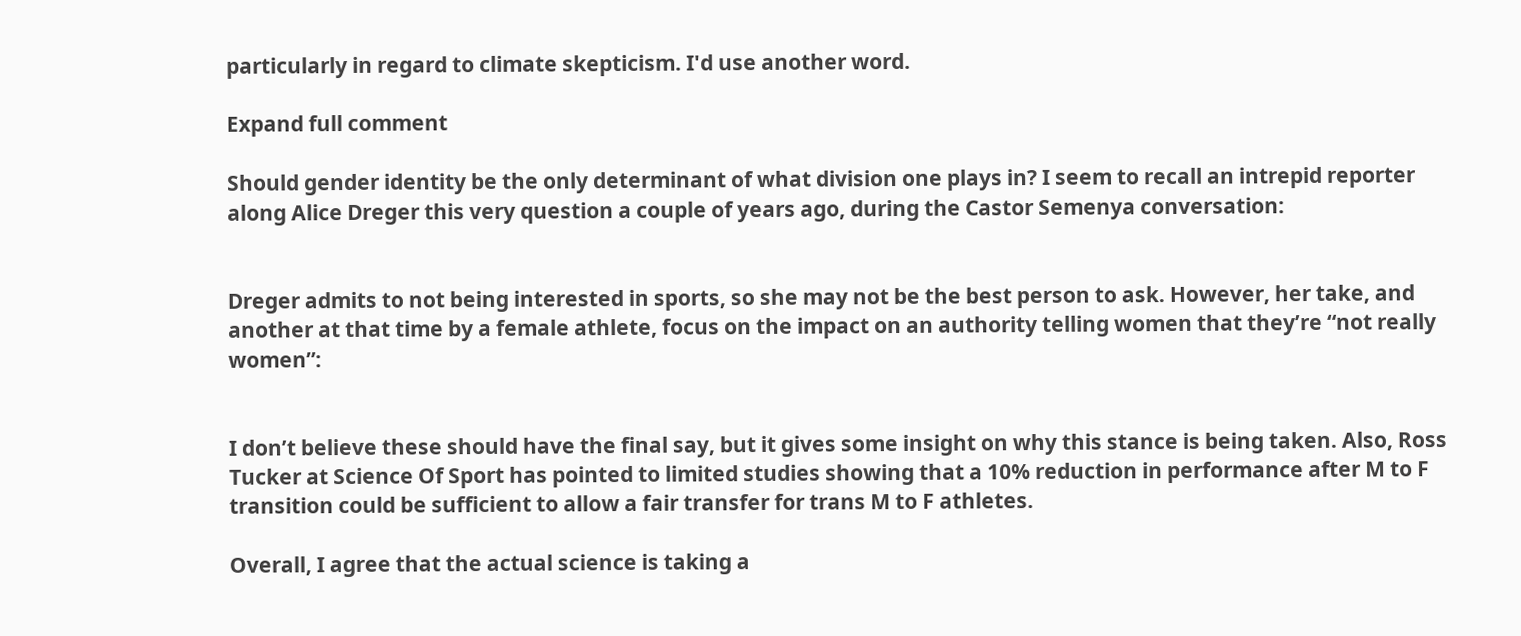particularly in regard to climate skepticism. I'd use another word.

Expand full comment

Should gender identity be the only determinant of what division one plays in? I seem to recall an intrepid reporter along Alice Dreger this very question a couple of years ago, during the Castor Semenya conversation:


Dreger admits to not being interested in sports, so she may not be the best person to ask. However, her take, and another at that time by a female athlete, focus on the impact on an authority telling women that they’re “not really women”:


I don’t believe these should have the final say, but it gives some insight on why this stance is being taken. Also, Ross Tucker at Science Of Sport has pointed to limited studies showing that a 10% reduction in performance after M to F transition could be sufficient to allow a fair transfer for trans M to F athletes.

Overall, I agree that the actual science is taking a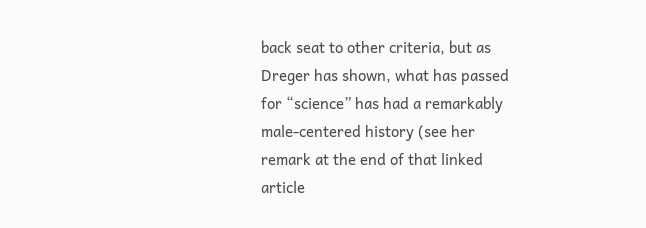back seat to other criteria, but as Dreger has shown, what has passed for “science” has had a remarkably male-centered history (see her remark at the end of that linked article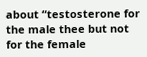about “testosterone for the male thee but not for the female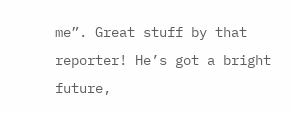me”. Great stuff by that reporter! He’s got a bright future,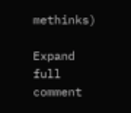methinks)

Expand full comment